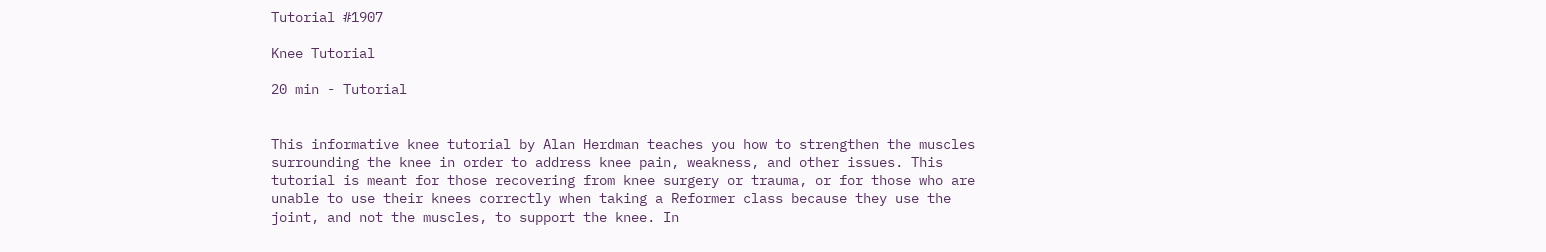Tutorial #1907

Knee Tutorial

20 min - Tutorial


This informative knee tutorial by Alan Herdman teaches you how to strengthen the muscles surrounding the knee in order to address knee pain, weakness, and other issues. This tutorial is meant for those recovering from knee surgery or trauma, or for those who are unable to use their knees correctly when taking a Reformer class because they use the joint, and not the muscles, to support the knee. In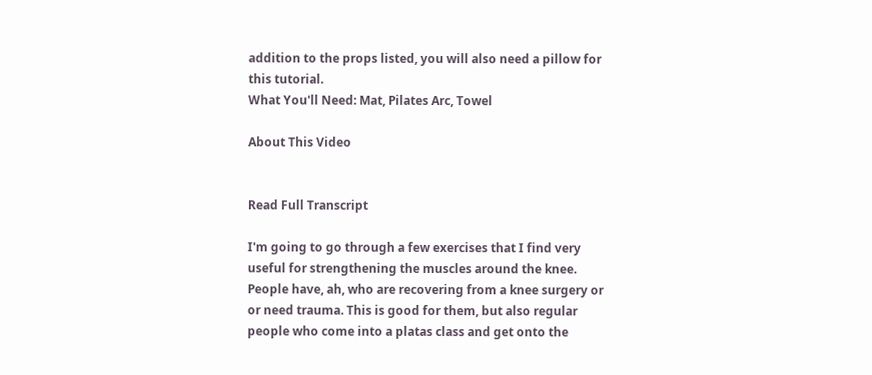addition to the props listed, you will also need a pillow for this tutorial.
What You'll Need: Mat, Pilates Arc, Towel

About This Video


Read Full Transcript

I'm going to go through a few exercises that I find very useful for strengthening the muscles around the knee. People have, ah, who are recovering from a knee surgery or or need trauma. This is good for them, but also regular people who come into a platas class and get onto the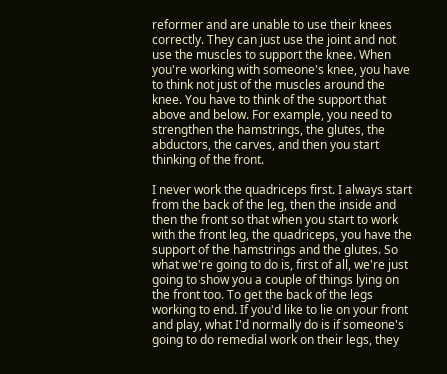reformer and are unable to use their knees correctly. They can just use the joint and not use the muscles to support the knee. When you're working with someone's knee, you have to think not just of the muscles around the knee. You have to think of the support that above and below. For example, you need to strengthen the hamstrings, the glutes, the abductors, the carves, and then you start thinking of the front.

I never work the quadriceps first. I always start from the back of the leg, then the inside and then the front so that when you start to work with the front leg, the quadriceps, you have the support of the hamstrings and the glutes. So what we're going to do is, first of all, we're just going to show you a couple of things lying on the front too. To get the back of the legs working to end. If you'd like to lie on your front and play, what I'd normally do is if someone's going to do remedial work on their legs, they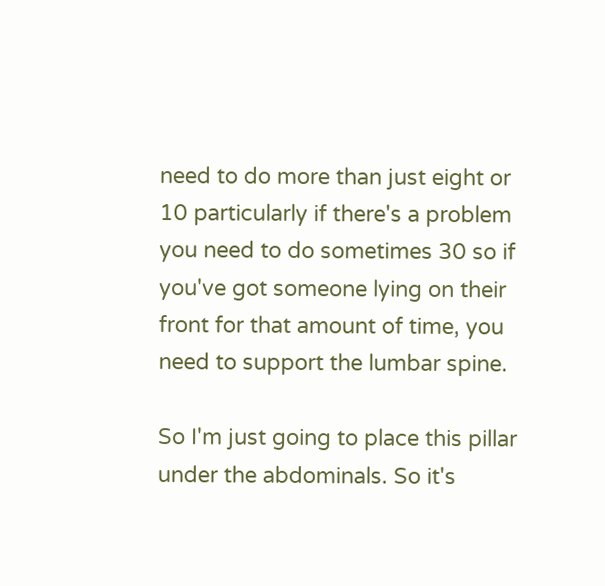need to do more than just eight or 10 particularly if there's a problem you need to do sometimes 30 so if you've got someone lying on their front for that amount of time, you need to support the lumbar spine.

So I'm just going to place this pillar under the abdominals. So it's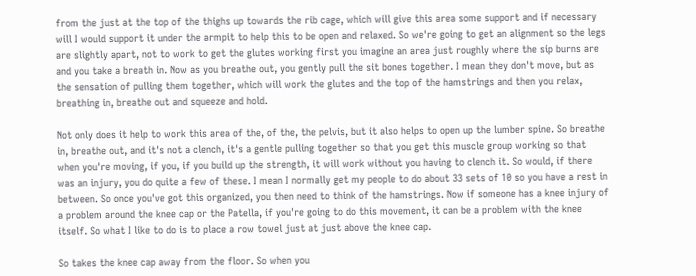from the just at the top of the thighs up towards the rib cage, which will give this area some support and if necessary will I would support it under the armpit to help this to be open and relaxed. So we're going to get an alignment so the legs are slightly apart, not to work to get the glutes working first you imagine an area just roughly where the sip burns are and you take a breath in. Now as you breathe out, you gently pull the sit bones together. I mean they don't move, but as the sensation of pulling them together, which will work the glutes and the top of the hamstrings and then you relax, breathing in, breathe out and squeeze and hold.

Not only does it help to work this area of the, of the, the pelvis, but it also helps to open up the lumber spine. So breathe in, breathe out, and it's not a clench, it's a gentle pulling together so that you get this muscle group working so that when you're moving, if you, if you build up the strength, it will work without you having to clench it. So would, if there was an injury, you do quite a few of these. I mean I normally get my people to do about 33 sets of 10 so you have a rest in between. So once you've got this organized, you then need to think of the hamstrings. Now if someone has a knee injury of a problem around the knee cap or the Patella, if you're going to do this movement, it can be a problem with the knee itself. So what I like to do is to place a row towel just at just above the knee cap.

So takes the knee cap away from the floor. So when you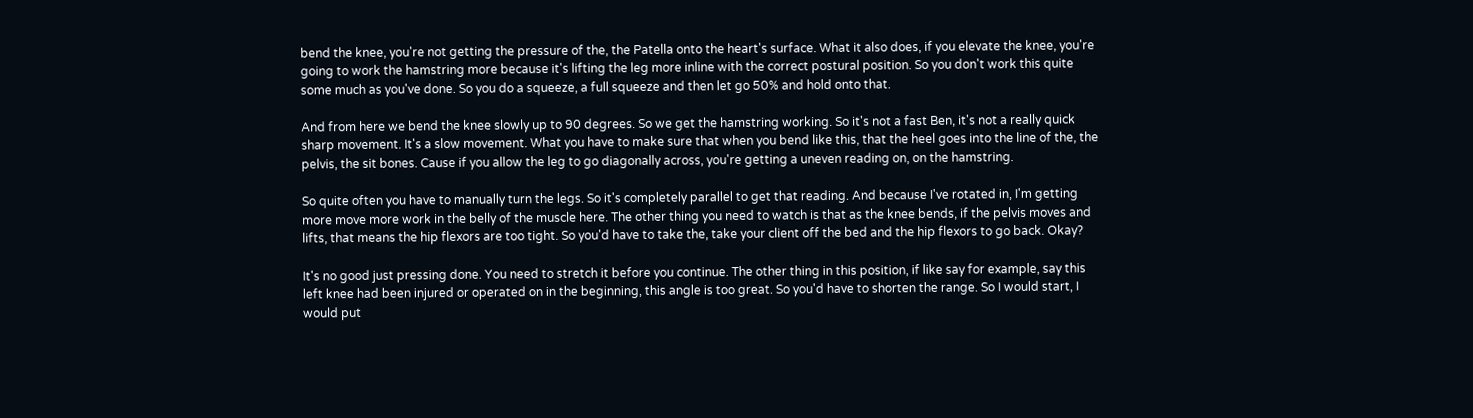bend the knee, you're not getting the pressure of the, the Patella onto the heart's surface. What it also does, if you elevate the knee, you're going to work the hamstring more because it's lifting the leg more inline with the correct postural position. So you don't work this quite some much as you've done. So you do a squeeze, a full squeeze and then let go 50% and hold onto that.

And from here we bend the knee slowly up to 90 degrees. So we get the hamstring working. So it's not a fast Ben, it's not a really quick sharp movement. It's a slow movement. What you have to make sure that when you bend like this, that the heel goes into the line of the, the pelvis, the sit bones. Cause if you allow the leg to go diagonally across, you're getting a uneven reading on, on the hamstring.

So quite often you have to manually turn the legs. So it's completely parallel to get that reading. And because I've rotated in, I'm getting more move more work in the belly of the muscle here. The other thing you need to watch is that as the knee bends, if the pelvis moves and lifts, that means the hip flexors are too tight. So you'd have to take the, take your client off the bed and the hip flexors to go back. Okay?

It's no good just pressing done. You need to stretch it before you continue. The other thing in this position, if like say for example, say this left knee had been injured or operated on in the beginning, this angle is too great. So you'd have to shorten the range. So I would start, I would put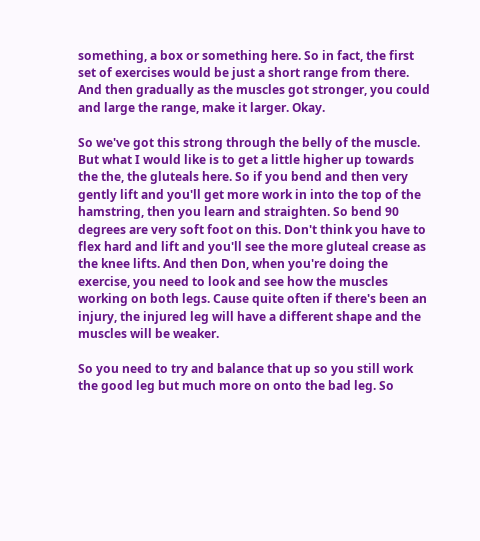something, a box or something here. So in fact, the first set of exercises would be just a short range from there. And then gradually as the muscles got stronger, you could and large the range, make it larger. Okay.

So we've got this strong through the belly of the muscle. But what I would like is to get a little higher up towards the the, the gluteals here. So if you bend and then very gently lift and you'll get more work in into the top of the hamstring, then you learn and straighten. So bend 90 degrees are very soft foot on this. Don't think you have to flex hard and lift and you'll see the more gluteal crease as the knee lifts. And then Don, when you're doing the exercise, you need to look and see how the muscles working on both legs. Cause quite often if there's been an injury, the injured leg will have a different shape and the muscles will be weaker.

So you need to try and balance that up so you still work the good leg but much more on onto the bad leg. So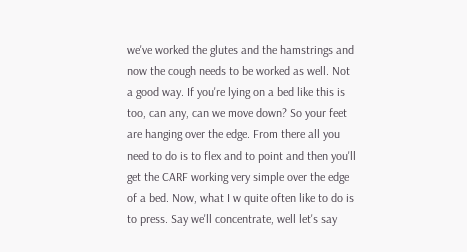we've worked the glutes and the hamstrings and now the cough needs to be worked as well. Not a good way. If you're lying on a bed like this is too, can any, can we move down? So your feet are hanging over the edge. From there all you need to do is to flex and to point and then you'll get the CARF working very simple over the edge of a bed. Now, what I w quite often like to do is to press. Say we'll concentrate, well let's say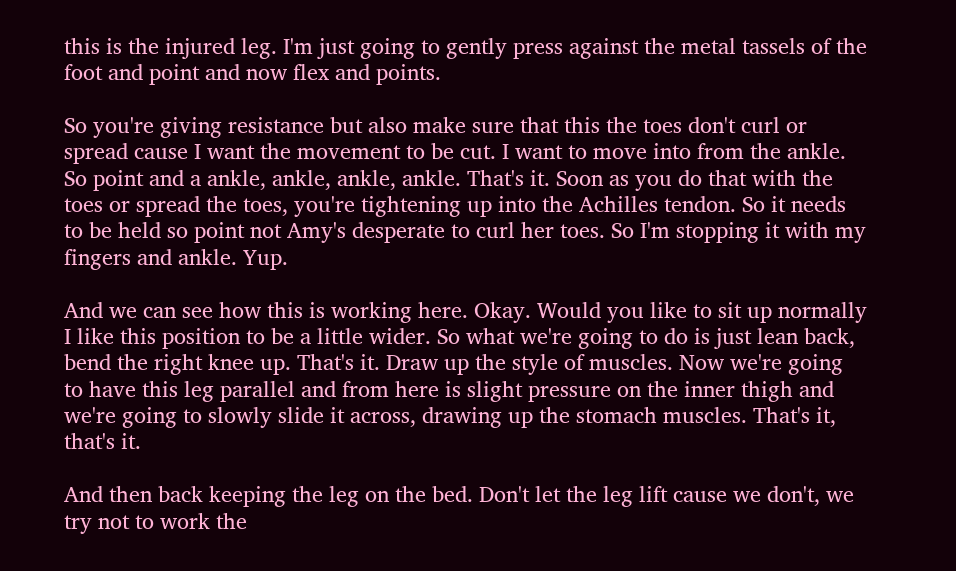this is the injured leg. I'm just going to gently press against the metal tassels of the foot and point and now flex and points.

So you're giving resistance but also make sure that this the toes don't curl or spread cause I want the movement to be cut. I want to move into from the ankle. So point and a ankle, ankle, ankle, ankle. That's it. Soon as you do that with the toes or spread the toes, you're tightening up into the Achilles tendon. So it needs to be held so point not Amy's desperate to curl her toes. So I'm stopping it with my fingers and ankle. Yup.

And we can see how this is working here. Okay. Would you like to sit up normally I like this position to be a little wider. So what we're going to do is just lean back, bend the right knee up. That's it. Draw up the style of muscles. Now we're going to have this leg parallel and from here is slight pressure on the inner thigh and we're going to slowly slide it across, drawing up the stomach muscles. That's it, that's it.

And then back keeping the leg on the bed. Don't let the leg lift cause we don't, we try not to work the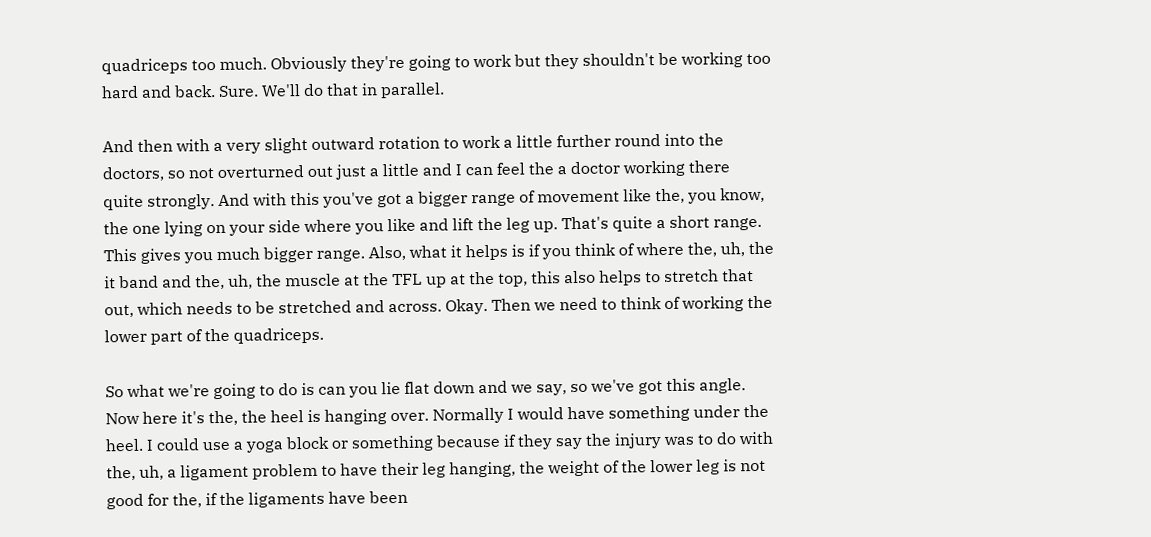quadriceps too much. Obviously they're going to work but they shouldn't be working too hard and back. Sure. We'll do that in parallel.

And then with a very slight outward rotation to work a little further round into the doctors, so not overturned out just a little and I can feel the a doctor working there quite strongly. And with this you've got a bigger range of movement like the, you know, the one lying on your side where you like and lift the leg up. That's quite a short range. This gives you much bigger range. Also, what it helps is if you think of where the, uh, the it band and the, uh, the muscle at the TFL up at the top, this also helps to stretch that out, which needs to be stretched and across. Okay. Then we need to think of working the lower part of the quadriceps.

So what we're going to do is can you lie flat down and we say, so we've got this angle. Now here it's the, the heel is hanging over. Normally I would have something under the heel. I could use a yoga block or something because if they say the injury was to do with the, uh, a ligament problem to have their leg hanging, the weight of the lower leg is not good for the, if the ligaments have been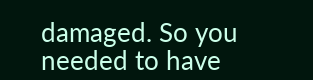damaged. So you needed to have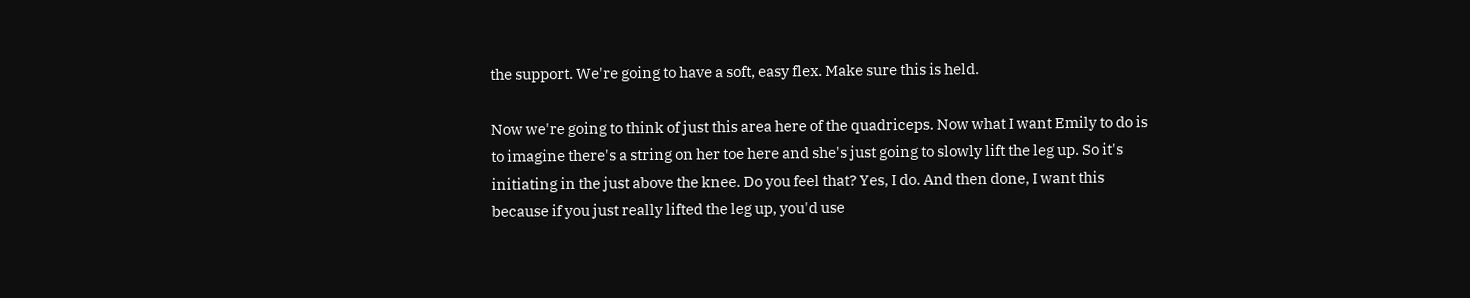the support. We're going to have a soft, easy flex. Make sure this is held.

Now we're going to think of just this area here of the quadriceps. Now what I want Emily to do is to imagine there's a string on her toe here and she's just going to slowly lift the leg up. So it's initiating in the just above the knee. Do you feel that? Yes, I do. And then done, I want this because if you just really lifted the leg up, you'd use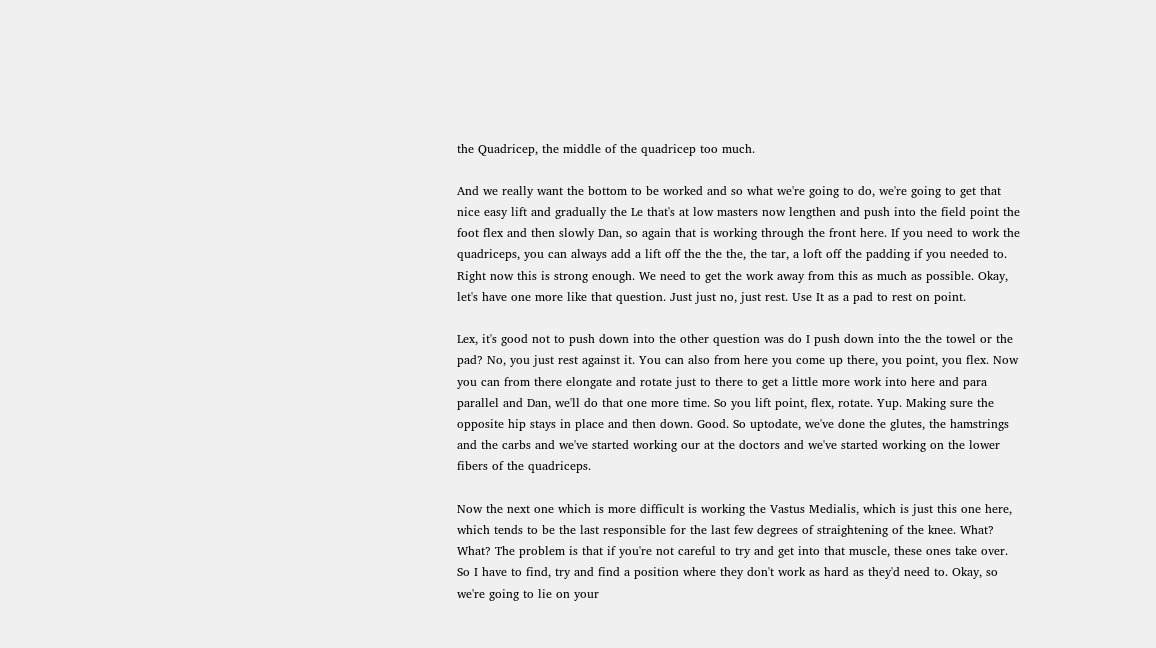the Quadricep, the middle of the quadricep too much.

And we really want the bottom to be worked and so what we're going to do, we're going to get that nice easy lift and gradually the Le that's at low masters now lengthen and push into the field point the foot flex and then slowly Dan, so again that is working through the front here. If you need to work the quadriceps, you can always add a lift off the the the, the tar, a loft off the padding if you needed to. Right now this is strong enough. We need to get the work away from this as much as possible. Okay, let's have one more like that question. Just just no, just rest. Use It as a pad to rest on point.

Lex, it's good not to push down into the other question was do I push down into the the towel or the pad? No, you just rest against it. You can also from here you come up there, you point, you flex. Now you can from there elongate and rotate just to there to get a little more work into here and para parallel and Dan, we'll do that one more time. So you lift point, flex, rotate. Yup. Making sure the opposite hip stays in place and then down. Good. So uptodate, we've done the glutes, the hamstrings and the carbs and we've started working our at the doctors and we've started working on the lower fibers of the quadriceps.

Now the next one which is more difficult is working the Vastus Medialis, which is just this one here, which tends to be the last responsible for the last few degrees of straightening of the knee. What? What? The problem is that if you're not careful to try and get into that muscle, these ones take over. So I have to find, try and find a position where they don't work as hard as they'd need to. Okay, so we're going to lie on your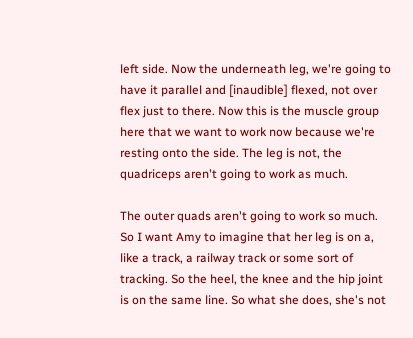left side. Now the underneath leg, we're going to have it parallel and [inaudible] flexed, not over flex just to there. Now this is the muscle group here that we want to work now because we're resting onto the side. The leg is not, the quadriceps aren't going to work as much.

The outer quads aren't going to work so much. So I want Amy to imagine that her leg is on a, like a track, a railway track or some sort of tracking. So the heel, the knee and the hip joint is on the same line. So what she does, she's not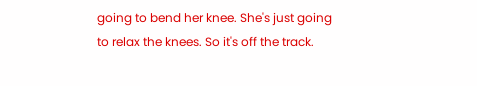going to bend her knee. She's just going to relax the knees. So it's off the track.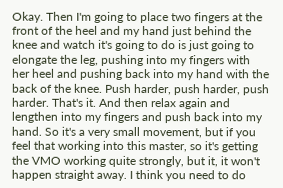Okay. Then I'm going to place two fingers at the front of the heel and my hand just behind the knee and watch it's going to do is just going to elongate the leg, pushing into my fingers with her heel and pushing back into my hand with the back of the knee. Push harder, push harder, push harder. That's it. And then relax again and lengthen into my fingers and push back into my hand. So it's a very small movement, but if you feel that working into this master, so it's getting the VMO working quite strongly, but it, it won't happen straight away. I think you need to do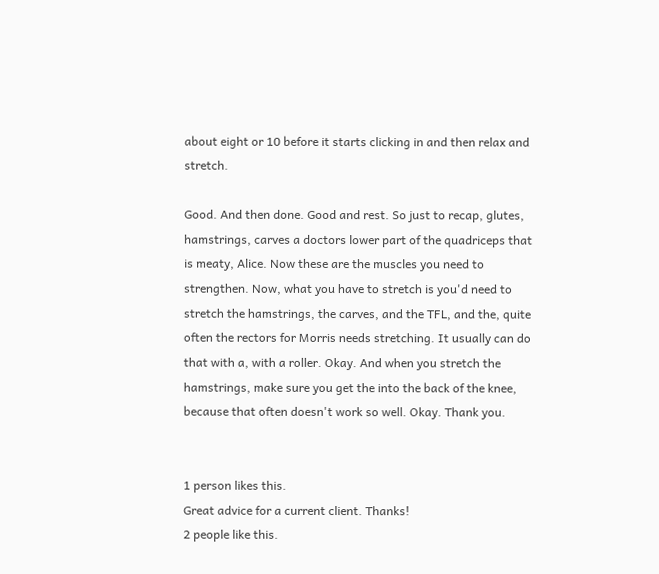about eight or 10 before it starts clicking in and then relax and stretch.

Good. And then done. Good and rest. So just to recap, glutes, hamstrings, carves a doctors lower part of the quadriceps that is meaty, Alice. Now these are the muscles you need to strengthen. Now, what you have to stretch is you'd need to stretch the hamstrings, the carves, and the TFL, and the, quite often the rectors for Morris needs stretching. It usually can do that with a, with a roller. Okay. And when you stretch the hamstrings, make sure you get the into the back of the knee, because that often doesn't work so well. Okay. Thank you.


1 person likes this.
Great advice for a current client. Thanks!
2 people like this.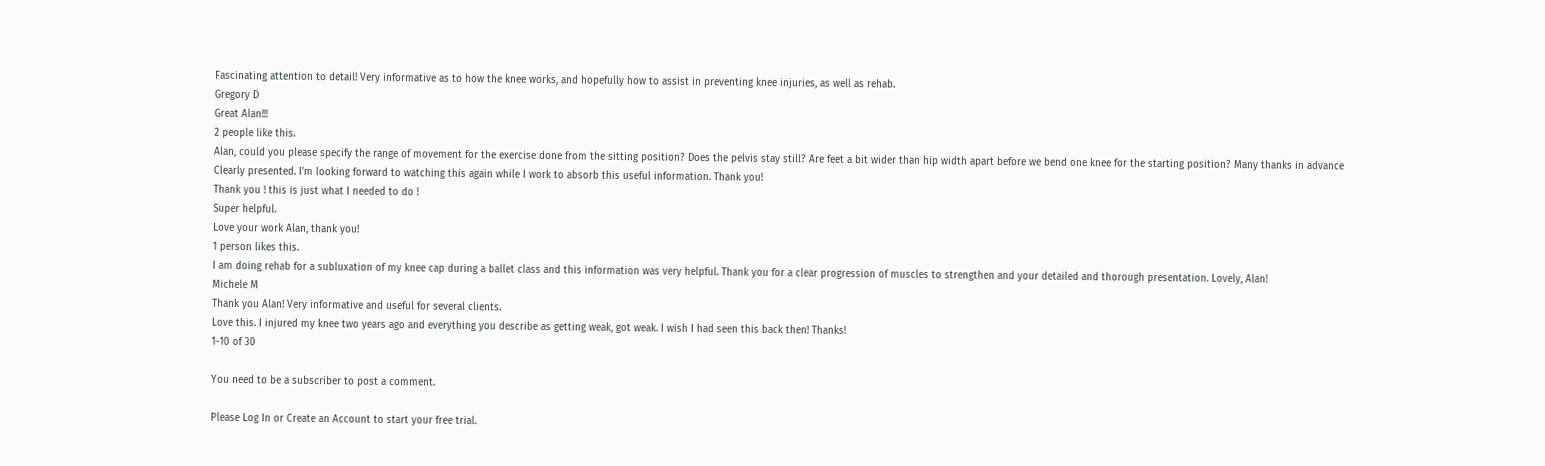Fascinating attention to detail! Very informative as to how the knee works, and hopefully how to assist in preventing knee injuries, as well as rehab.
Gregory D
Great Alan!!!
2 people like this.
Alan, could you please specify the range of movement for the exercise done from the sitting position? Does the pelvis stay still? Are feet a bit wider than hip width apart before we bend one knee for the starting position? Many thanks in advance
Clearly presented. I'm looking forward to watching this again while I work to absorb this useful information. Thank you!
Thank you ! this is just what I needed to do !
Super helpful.
Love your work Alan, thank you!
1 person likes this.
I am doing rehab for a subluxation of my knee cap during a ballet class and this information was very helpful. Thank you for a clear progression of muscles to strengthen and your detailed and thorough presentation. Lovely, Alan!
Michele M
Thank you Alan! Very informative and useful for several clients.
Love this. I injured my knee two years ago and everything you describe as getting weak, got weak. I wish I had seen this back then! Thanks!
1-10 of 30

You need to be a subscriber to post a comment.

Please Log In or Create an Account to start your free trial.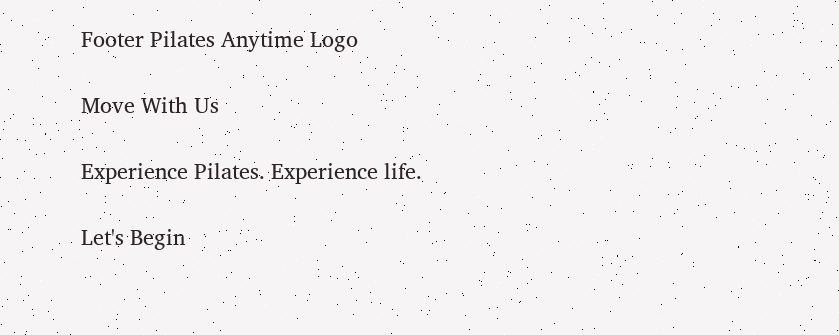Footer Pilates Anytime Logo

Move With Us

Experience Pilates. Experience life.

Let's Begin